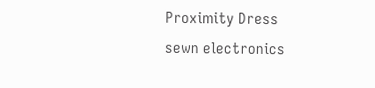Proximity Dress
sewn electronics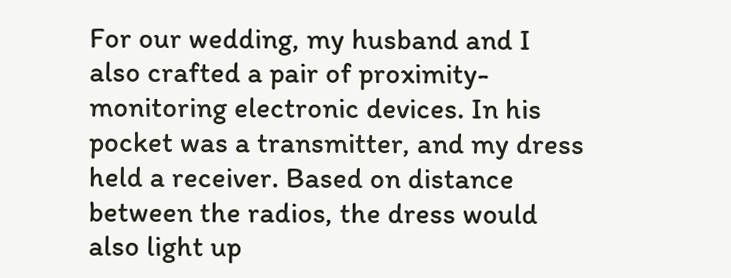For our wedding, my husband and I also crafted a pair of proximity-monitoring electronic devices. In his pocket was a transmitter, and my dress held a receiver. Based on distance between the radios, the dress would also light up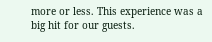more or less. This experience was a big hit for our guests.